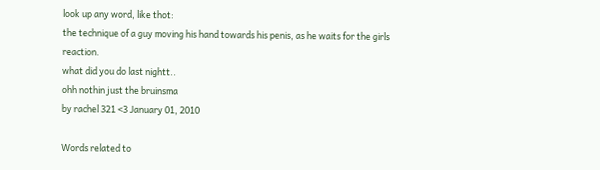look up any word, like thot:
the technique of a guy moving his hand towards his penis, as he waits for the girls reaction.
what did you do last nightt..
ohh nothin just the bruinsma
by rachel 321 <3 January 01, 2010

Words related to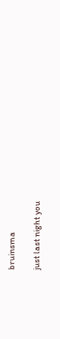bruinsma

just last night you